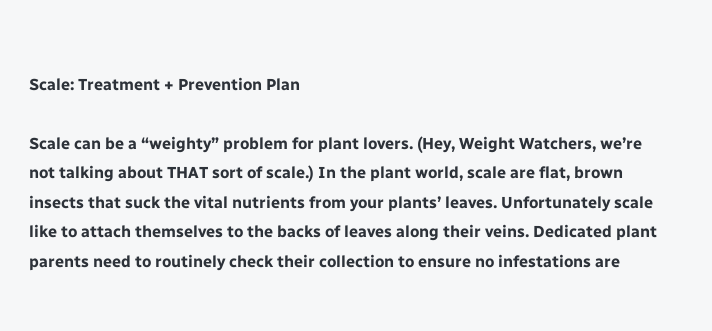Scale: Treatment + Prevention Plan

Scale can be a “weighty” problem for plant lovers. (Hey, Weight Watchers, we’re not talking about THAT sort of scale.) In the plant world, scale are flat, brown insects that suck the vital nutrients from your plants’ leaves. Unfortunately scale like to attach themselves to the backs of leaves along their veins. Dedicated plant parents need to routinely check their collection to ensure no infestations are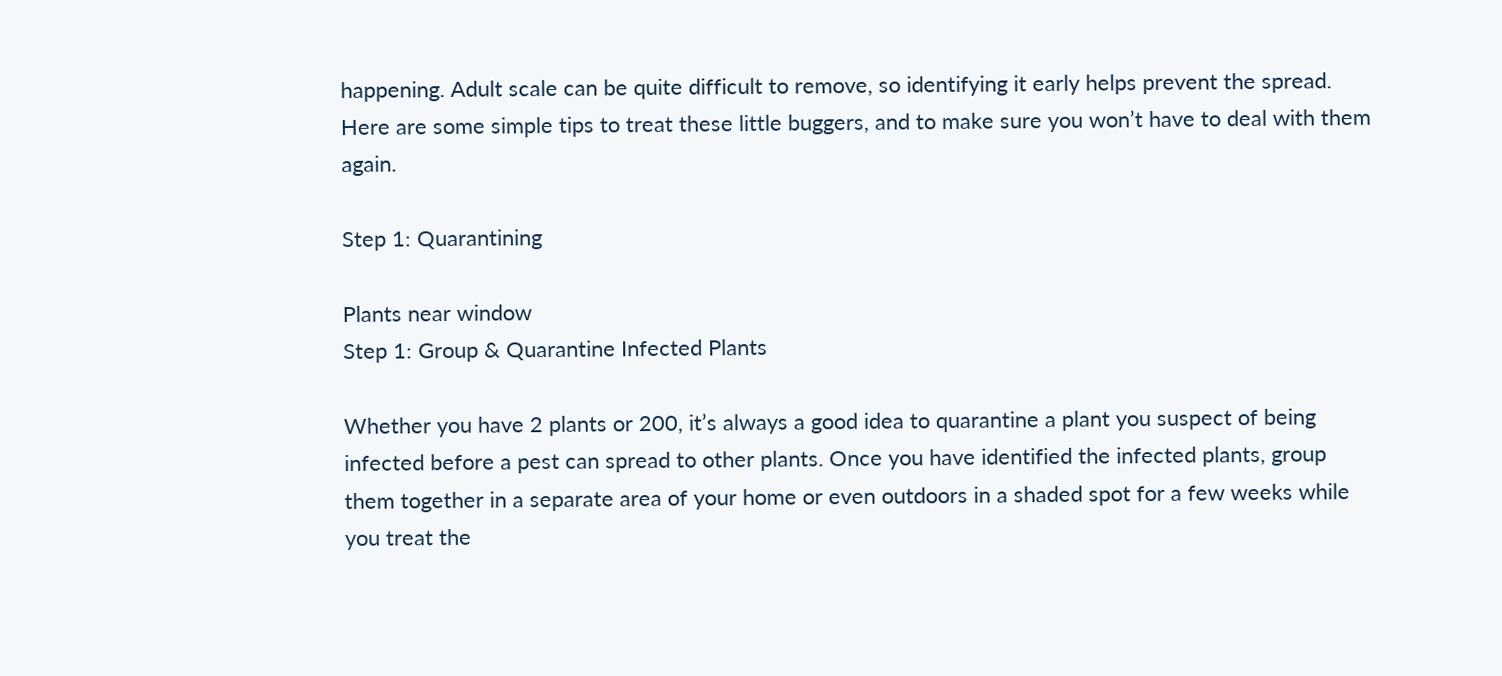happening. Adult scale can be quite difficult to remove, so identifying it early helps prevent the spread. Here are some simple tips to treat these little buggers, and to make sure you won’t have to deal with them again.

Step 1: Quarantining

Plants near window
Step 1: Group & Quarantine Infected Plants

Whether you have 2 plants or 200, it’s always a good idea to quarantine a plant you suspect of being infected before a pest can spread to other plants. Once you have identified the infected plants, group them together in a separate area of your home or even outdoors in a shaded spot for a few weeks while you treat the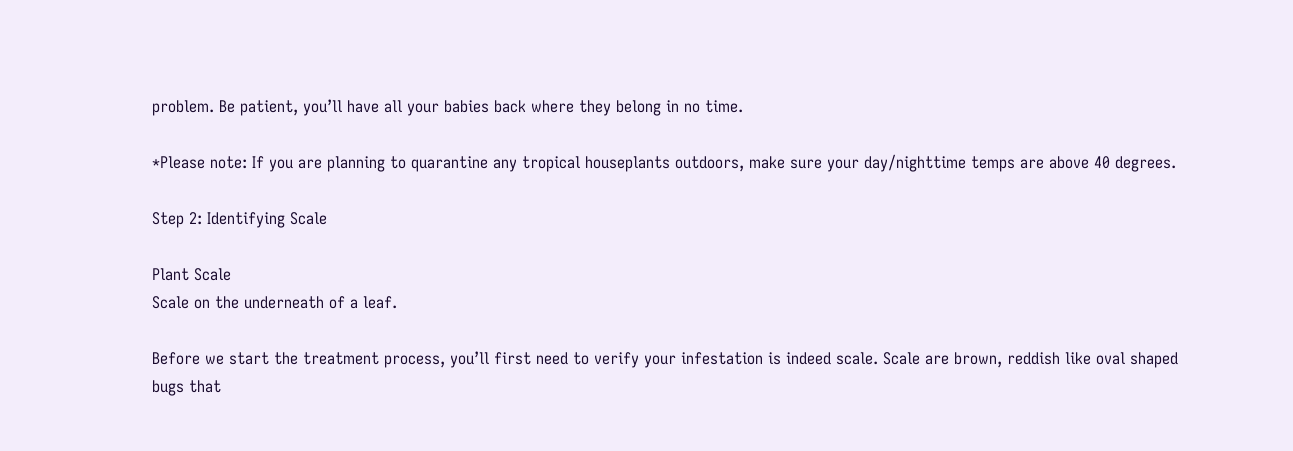problem. Be patient, you’ll have all your babies back where they belong in no time.

*Please note: If you are planning to quarantine any tropical houseplants outdoors, make sure your day/nighttime temps are above 40 degrees.

Step 2: Identifying Scale

Plant Scale
Scale on the underneath of a leaf.

Before we start the treatment process, you’ll first need to verify your infestation is indeed scale. Scale are brown, reddish like oval shaped bugs that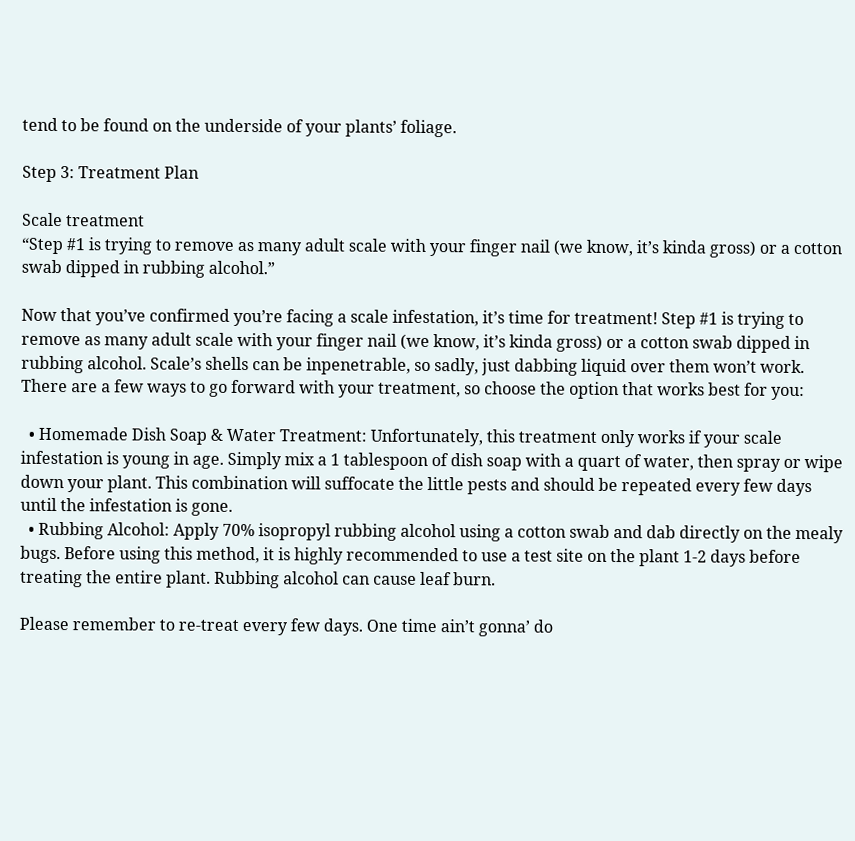tend to be found on the underside of your plants’ foliage.

Step 3: Treatment Plan

Scale treatment
“Step #1 is trying to remove as many adult scale with your finger nail (we know, it’s kinda gross) or a cotton swab dipped in rubbing alcohol.”

Now that you’ve confirmed you’re facing a scale infestation, it’s time for treatment! Step #1 is trying to remove as many adult scale with your finger nail (we know, it’s kinda gross) or a cotton swab dipped in rubbing alcohol. Scale’s shells can be inpenetrable, so sadly, just dabbing liquid over them won’t work. There are a few ways to go forward with your treatment, so choose the option that works best for you:

  • Homemade Dish Soap & Water Treatment: Unfortunately, this treatment only works if your scale infestation is young in age. Simply mix a 1 tablespoon of dish soap with a quart of water, then spray or wipe down your plant. This combination will suffocate the little pests and should be repeated every few days until the infestation is gone.
  • Rubbing Alcohol: Apply 70% isopropyl rubbing alcohol using a cotton swab and dab directly on the mealy bugs. Before using this method, it is highly recommended to use a test site on the plant 1-2 days before treating the entire plant. Rubbing alcohol can cause leaf burn.

Please remember to re-treat every few days. One time ain’t gonna’ do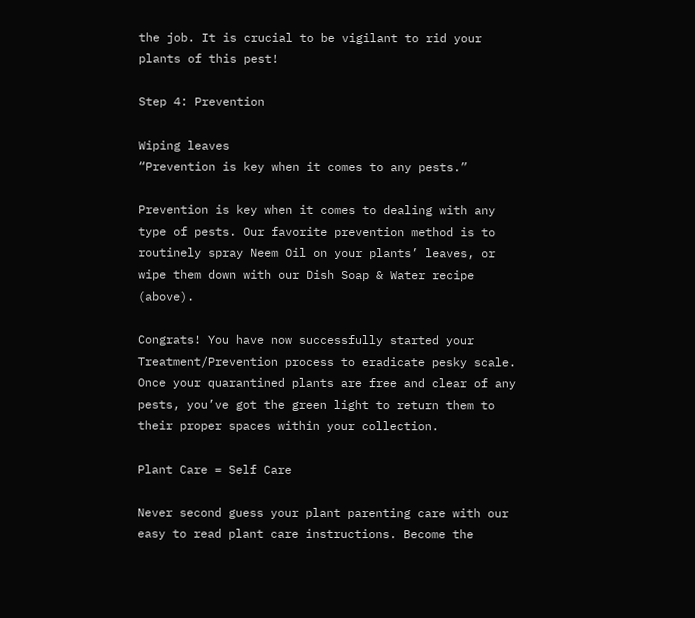the job. It is crucial to be vigilant to rid your plants of this pest!

Step 4: Prevention

Wiping leaves
“Prevention is key when it comes to any pests.”

Prevention is key when it comes to dealing with any type of pests. Our favorite prevention method is to routinely spray Neem Oil on your plants’ leaves, or wipe them down with our Dish Soap & Water recipe (above).

Congrats! You have now successfully started your Treatment/Prevention process to eradicate pesky scale. Once your quarantined plants are free and clear of any pests, you’ve got the green light to return them to their proper spaces within your collection.

Plant Care = Self Care

Never second guess your plant parenting care with our easy to read plant care instructions. Become the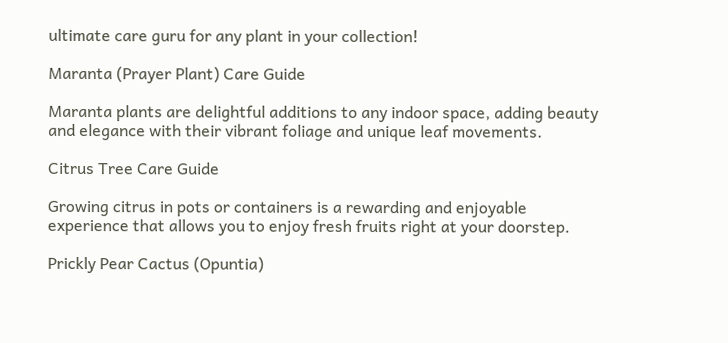ultimate care guru for any plant in your collection!

Maranta (Prayer Plant) Care Guide

Maranta plants are delightful additions to any indoor space, adding beauty and elegance with their vibrant foliage and unique leaf movements.

Citrus Tree Care Guide

Growing citrus in pots or containers is a rewarding and enjoyable experience that allows you to enjoy fresh fruits right at your doorstep.

Prickly Pear Cactus (Opuntia)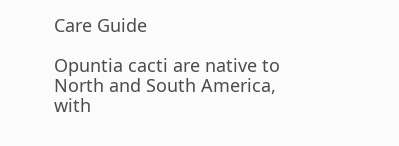Care Guide

Opuntia cacti are native to North and South America, with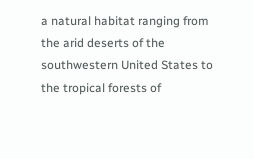a natural habitat ranging from the arid deserts of the southwestern United States to the tropical forests of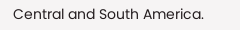Central and South America.